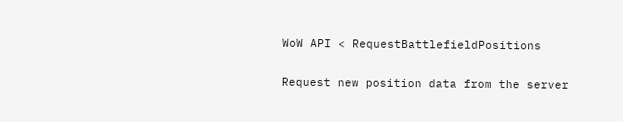WoW API < RequestBattlefieldPositions

Request new position data from the server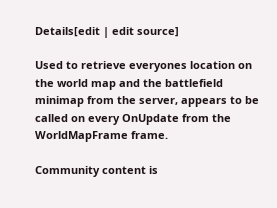Details[edit | edit source]

Used to retrieve everyones location on the world map and the battlefield minimap from the server, appears to be called on every OnUpdate from the WorldMapFrame frame.

Community content is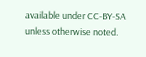available under CC-BY-SA unless otherwise noted.